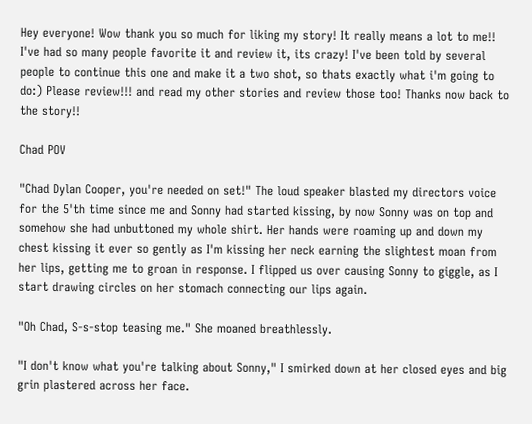Hey everyone! Wow thank you so much for liking my story! It really means a lot to me!! I've had so many people favorite it and review it, its crazy! I've been told by several people to continue this one and make it a two shot, so thats exactly what i'm going to do:) Please review!!! and read my other stories and review those too! Thanks now back to the story!!

Chad POV

"Chad Dylan Cooper, you're needed on set!" The loud speaker blasted my directors voice for the 5'th time since me and Sonny had started kissing, by now Sonny was on top and somehow she had unbuttoned my whole shirt. Her hands were roaming up and down my chest kissing it ever so gently as I'm kissing her neck earning the slightest moan from her lips, getting me to groan in response. I flipped us over causing Sonny to giggle, as I start drawing circles on her stomach connecting our lips again.

"Oh Chad, S-s-stop teasing me." She moaned breathlessly.

"I don't know what you're talking about Sonny," I smirked down at her closed eyes and big grin plastered across her face.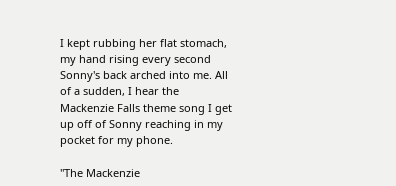I kept rubbing her flat stomach, my hand rising every second Sonny's back arched into me. All of a sudden, I hear the Mackenzie Falls theme song I get up off of Sonny reaching in my pocket for my phone.

"The Mackenzie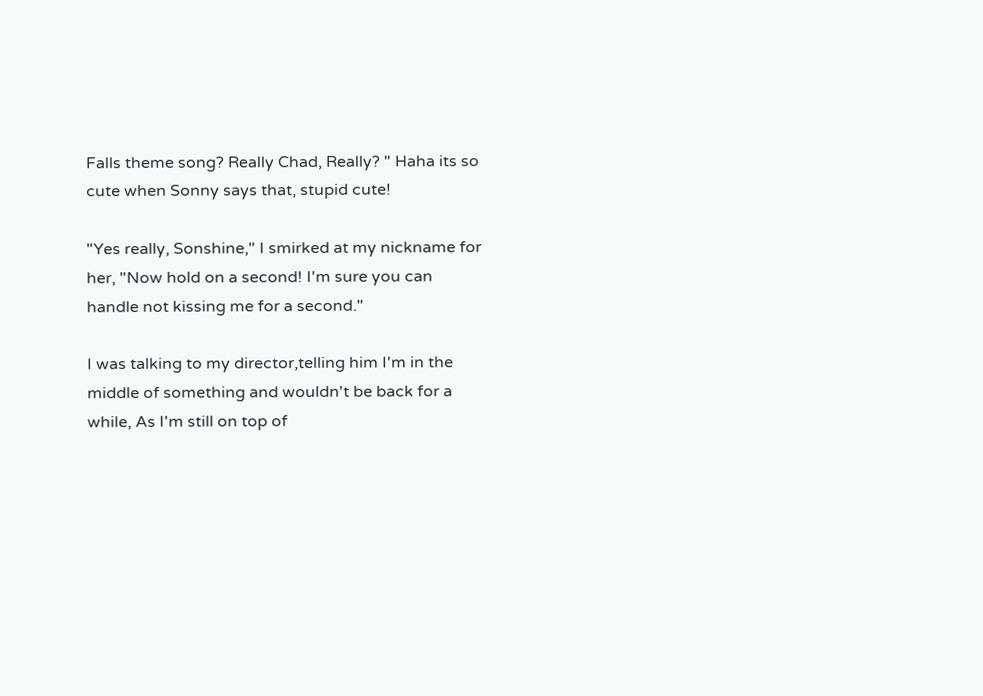Falls theme song? Really Chad, Really? " Haha its so cute when Sonny says that, stupid cute!

"Yes really, Sonshine," I smirked at my nickname for her, "Now hold on a second! I'm sure you can handle not kissing me for a second."

I was talking to my director,telling him I'm in the middle of something and wouldn't be back for a while, As I'm still on top of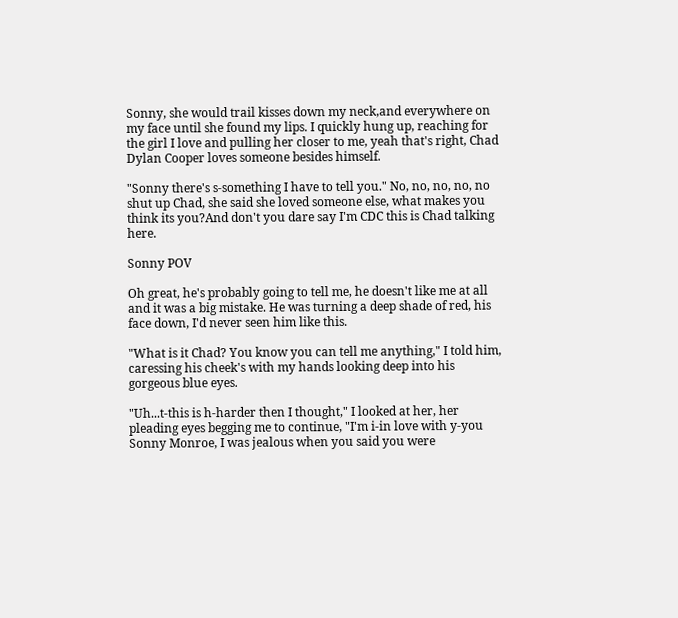Sonny, she would trail kisses down my neck,and everywhere on my face until she found my lips. I quickly hung up, reaching for the girl I love and pulling her closer to me, yeah that's right, Chad Dylan Cooper loves someone besides himself.

"Sonny there's s-something I have to tell you." No, no, no, no, no shut up Chad, she said she loved someone else, what makes you think its you?And don't you dare say I'm CDC this is Chad talking here.

Sonny POV

Oh great, he's probably going to tell me, he doesn't like me at all and it was a big mistake. He was turning a deep shade of red, his face down, I'd never seen him like this.

"What is it Chad? You know you can tell me anything," I told him, caressing his cheek's with my hands looking deep into his gorgeous blue eyes.

"Uh...t-this is h-harder then I thought," I looked at her, her pleading eyes begging me to continue, "I'm i-in love with y-you Sonny Monroe, I was jealous when you said you were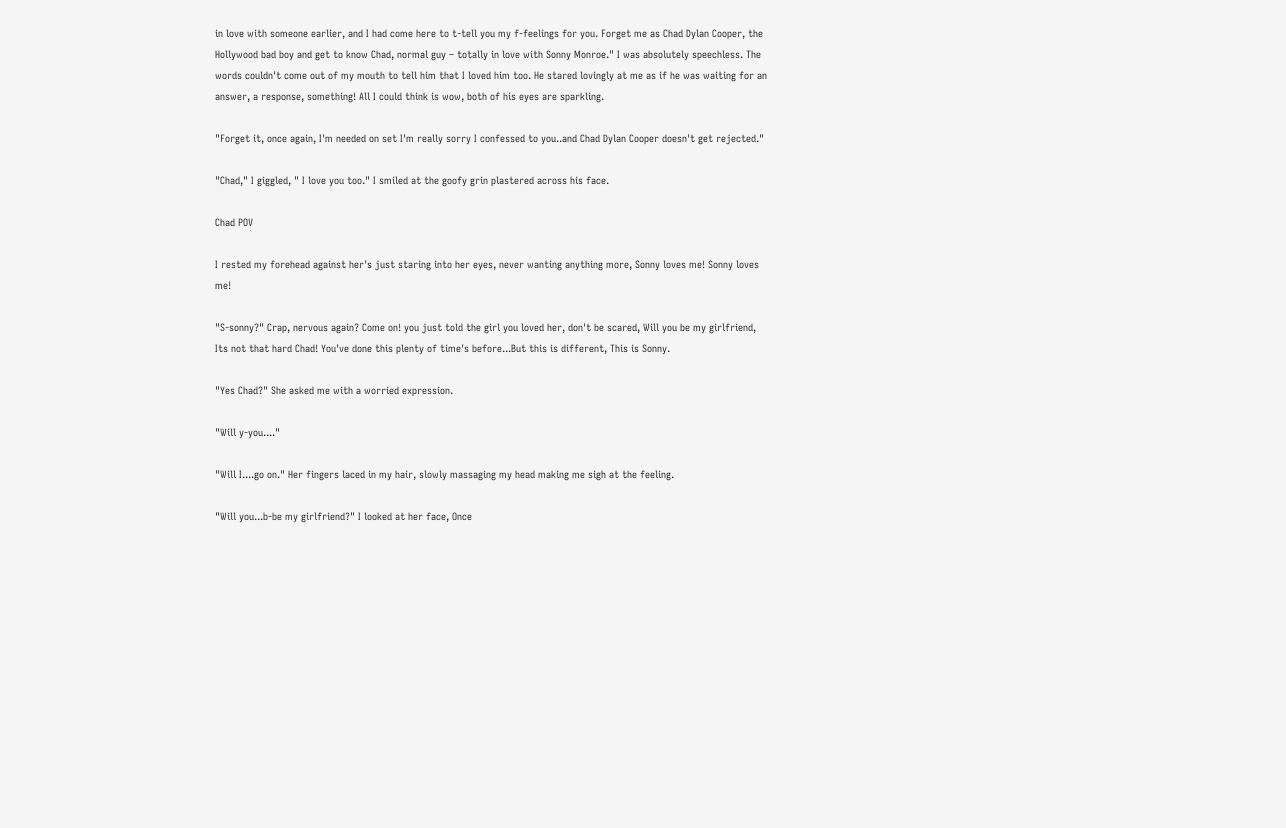in love with someone earlier, and I had come here to t-tell you my f-feelings for you. Forget me as Chad Dylan Cooper, the Hollywood bad boy and get to know Chad, normal guy – totally in love with Sonny Monroe." I was absolutely speechless. The words couldn't come out of my mouth to tell him that I loved him too. He stared lovingly at me as if he was waiting for an answer, a response, something! All I could think is wow, both of his eyes are sparkling.

"Forget it, once again, I'm needed on set I'm really sorry I confessed to you..and Chad Dylan Cooper doesn't get rejected."

"Chad," I giggled, " I love you too." I smiled at the goofy grin plastered across his face.

Chad POV

I rested my forehead against her's just staring into her eyes, never wanting anything more, Sonny loves me! Sonny loves me!

"S-sonny?" Crap, nervous again? Come on! you just told the girl you loved her, don't be scared, Will you be my girlfriend, Its not that hard Chad! You've done this plenty of time's before...But this is different, This is Sonny.

"Yes Chad?" She asked me with a worried expression.

"Will y-you...."

"Will I....go on." Her fingers laced in my hair, slowly massaging my head making me sigh at the feeling.

"Will you...b-be my girlfriend?" I looked at her face, Once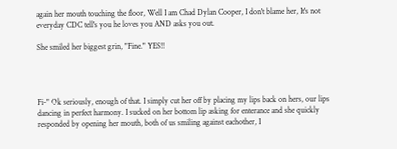again her mouth touching the floor, Well I am Chad Dylan Cooper, I don't blame her, It's not everyday CDC tell's you he loves you AND asks you out.

She smiled her biggest grin, "Fine." YES!!




Fi-" Ok seriously, enough of that. I simply cut her off by placing my lips back on hers, our lips dancing in perfect harmony. I sucked on her bottom lip asking for enterance and she quickly responded by opening her mouth, both of us smiling against eachother, I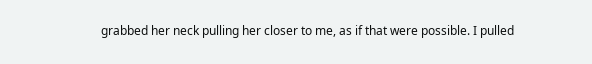grabbed her neck pulling her closer to me, as if that were possible. I pulled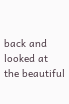back and looked at the beautiful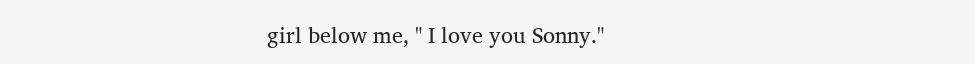girl below me, " I love you Sonny."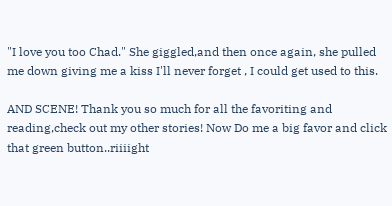"I love you too Chad." She giggled,and then once again, she pulled me down giving me a kiss I'll never forget , I could get used to this.

AND SCENE! Thank you so much for all the favoriting and reading,check out my other stories! Now Do me a big favor and click that green button..riiiight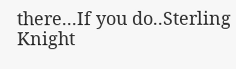there...If you do..Sterling Knight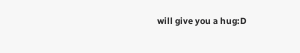will give you a hug:D